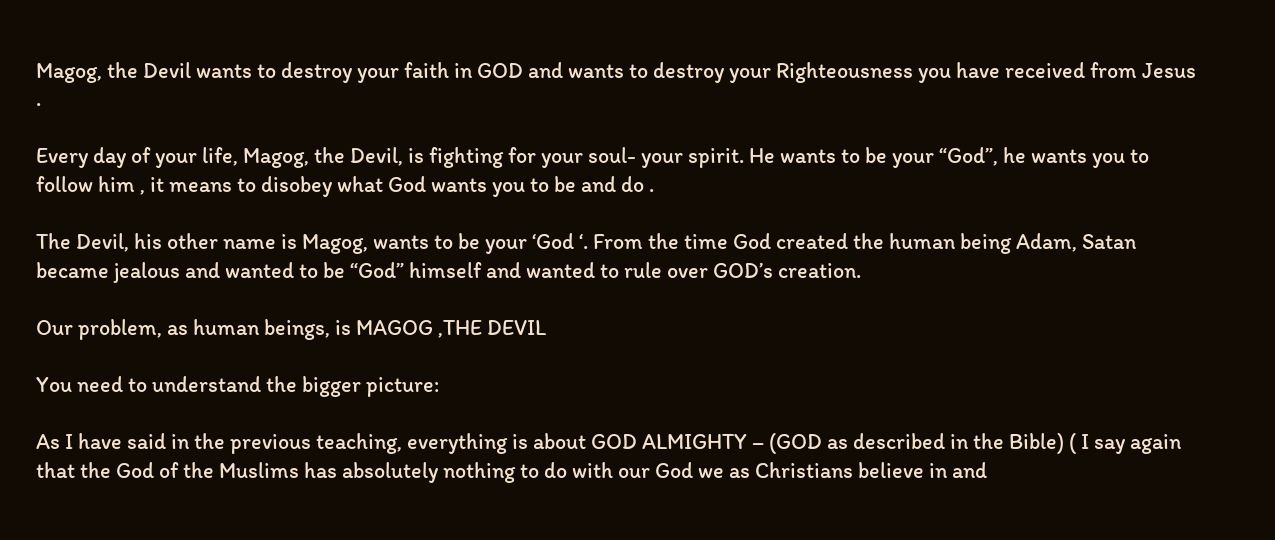Magog, the Devil wants to destroy your faith in GOD and wants to destroy your Righteousness you have received from Jesus .

Every day of your life, Magog, the Devil, is fighting for your soul- your spirit. He wants to be your “God”, he wants you to follow him , it means to disobey what God wants you to be and do .

The Devil, his other name is Magog, wants to be your ‘God ‘. From the time God created the human being Adam, Satan became jealous and wanted to be “God” himself and wanted to rule over GOD’s creation.

Our problem, as human beings, is MAGOG ,THE DEVIL

You need to understand the bigger picture:

As I have said in the previous teaching, everything is about GOD ALMIGHTY – (GOD as described in the Bible) ( I say again that the God of the Muslims has absolutely nothing to do with our God we as Christians believe in and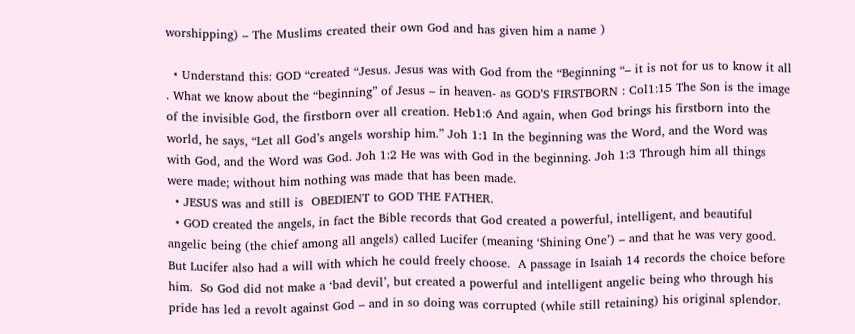worshipping) – The Muslims created their own God and has given him a name )

  • Understand this: GOD “created “Jesus. Jesus was with God from the “Beginning “– it is not for us to know it all . What we know about the “beginning” of Jesus – in heaven- as GOD’S FIRSTBORN : Col1:15 The Son is the image of the invisible God, the firstborn over all creation. Heb1:6 And again, when God brings his firstborn into the world, he says, “Let all God’s angels worship him.” Joh 1:1 In the beginning was the Word, and the Word was with God, and the Word was God. Joh 1:2 He was with God in the beginning. Joh 1:3 Through him all things were made; without him nothing was made that has been made.
  • JESUS was and still is  OBEDIENT to GOD THE FATHER.
  • GOD created the angels, in fact the Bible records that God created a powerful, intelligent, and beautiful angelic being (the chief among all angels) called Lucifer (meaning ‘Shining One’) – and that he was very good. But Lucifer also had a will with which he could freely choose.  A passage in Isaiah 14 records the choice before him.  So God did not make a ‘bad devil’, but created a powerful and intelligent angelic being who through his pride has led a revolt against God – and in so doing was corrupted (while still retaining) his original splendor.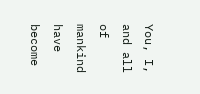You, I, and all of mankind have become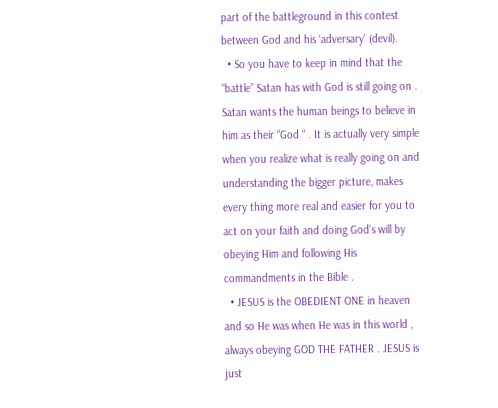part of the battleground in this contest between God and his ‘adversary’ (devil).
  • So you have to keep in mind that the “battle” Satan has with God is still going on . Satan wants the human beings to believe in him as their “God “ . It is actually very simple when you realize what is really going on and understanding the bigger picture, makes every thing more real and easier for you to act on your faith and doing God’s will by obeying Him and following His commandments in the Bible .
  • JESUS is the OBEDIENT ONE in heaven and so He was when He was in this world , always obeying GOD THE FATHER . JESUS is just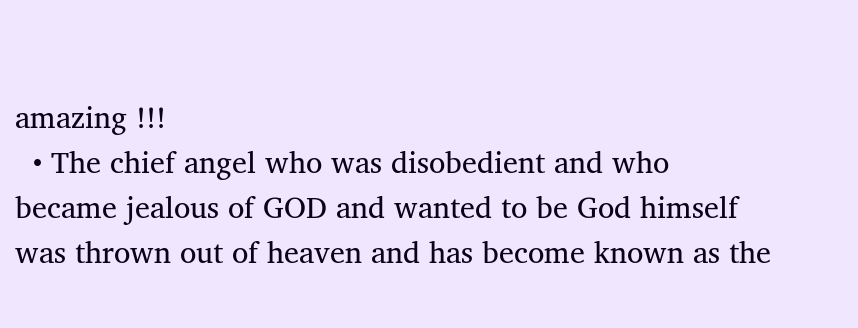amazing !!!
  • The chief angel who was disobedient and who became jealous of GOD and wanted to be God himself was thrown out of heaven and has become known as the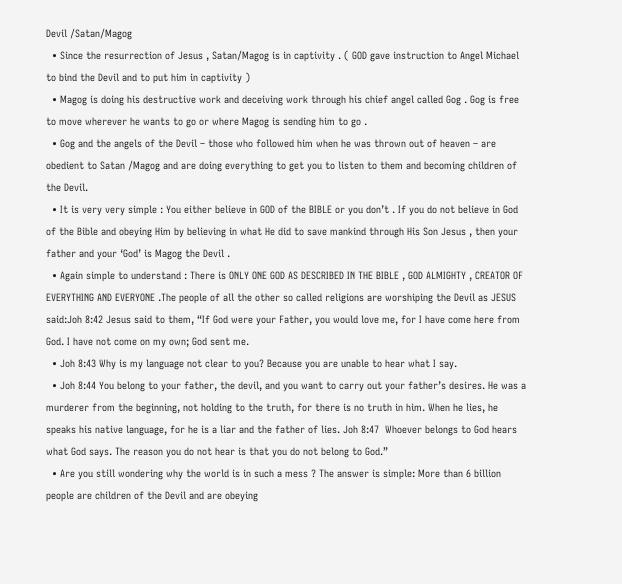Devil /Satan/Magog
  • Since the resurrection of Jesus , Satan/Magog is in captivity . ( GOD gave instruction to Angel Michael to bind the Devil and to put him in captivity )
  • Magog is doing his destructive work and deceiving work through his chief angel called Gog . Gog is free to move wherever he wants to go or where Magog is sending him to go .
  • Gog and the angels of the Devil – those who followed him when he was thrown out of heaven – are obedient to Satan /Magog and are doing everything to get you to listen to them and becoming children of the Devil.
  • It is very very simple : You either believe in GOD of the BIBLE or you don’t . If you do not believe in God of the Bible and obeying Him by believing in what He did to save mankind through His Son Jesus , then your father and your ‘God’ is Magog the Devil .
  • Again simple to understand : There is ONLY ONE GOD AS DESCRIBED IN THE BIBLE , GOD ALMIGHTY , CREATOR OF EVERYTHING AND EVERYONE .The people of all the other so called religions are worshiping the Devil as JESUS said:Joh 8:42 Jesus said to them, “If God were your Father, you would love me, for I have come here from God. I have not come on my own; God sent me.
  • Joh 8:43 Why is my language not clear to you? Because you are unable to hear what I say.
  • Joh 8:44 You belong to your father, the devil, and you want to carry out your father’s desires. He was a murderer from the beginning, not holding to the truth, for there is no truth in him. When he lies, he speaks his native language, for he is a liar and the father of lies. Joh 8:47  Whoever belongs to God hears what God says. The reason you do not hear is that you do not belong to God.”
  • Are you still wondering why the world is in such a mess ? The answer is simple: More than 6 billion people are children of the Devil and are obeying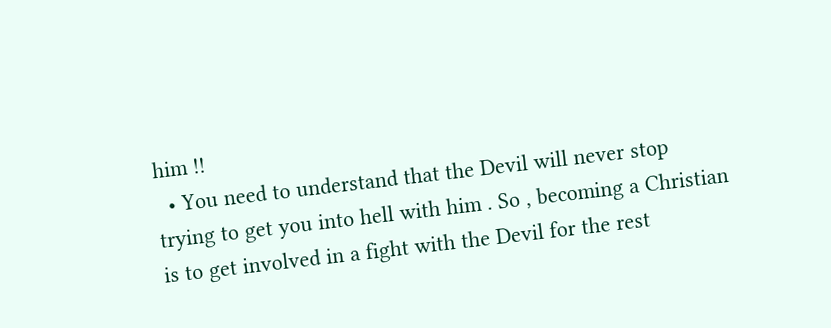him !!
  • You need to understand that the Devil will never stop trying to get you into hell with him . So , becoming a Christian is to get involved in a fight with the Devil for the rest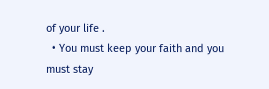of your life .
  • You must keep your faith and you must stay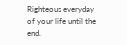Righteous everyday of your life until the end.